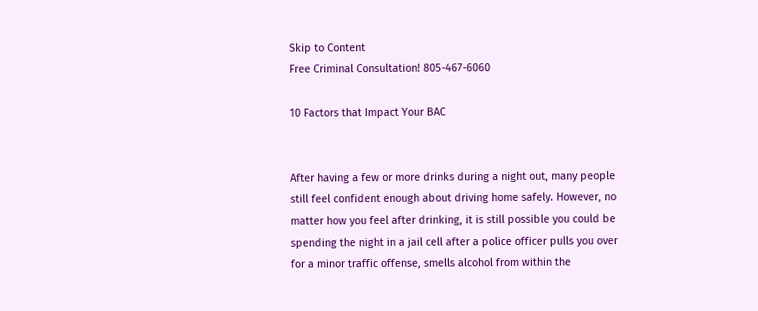Skip to Content
Free Criminal Consultation! 805-467-6060

10 Factors that Impact Your BAC


After having a few or more drinks during a night out, many people still feel confident enough about driving home safely. However, no matter how you feel after drinking, it is still possible you could be spending the night in a jail cell after a police officer pulls you over for a minor traffic offense, smells alcohol from within the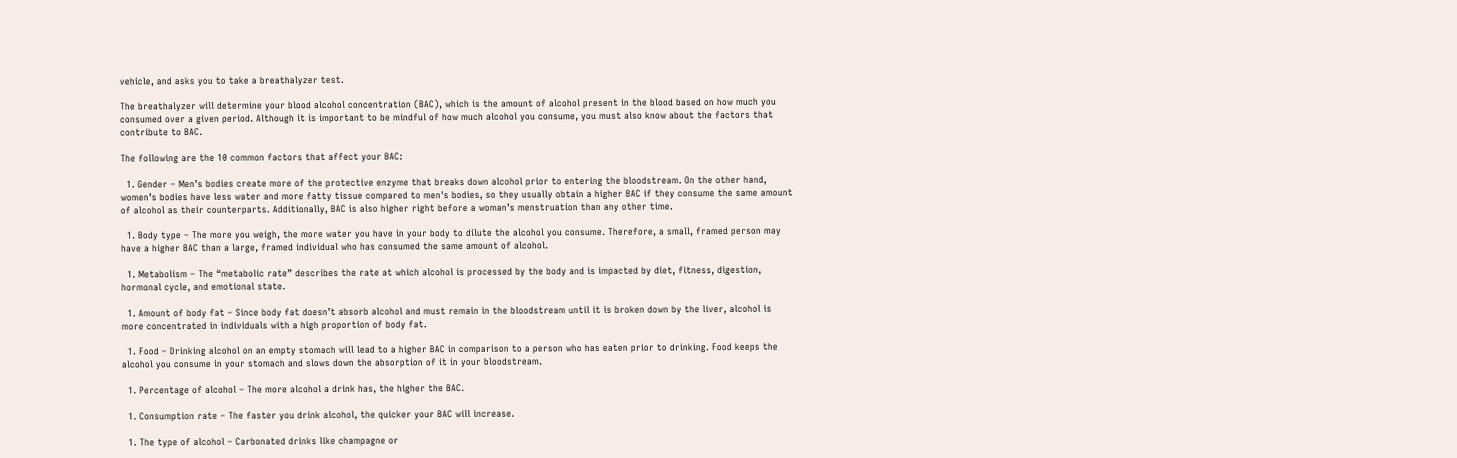vehicle, and asks you to take a breathalyzer test.

The breathalyzer will determine your blood alcohol concentration (BAC), which is the amount of alcohol present in the blood based on how much you consumed over a given period. Although it is important to be mindful of how much alcohol you consume, you must also know about the factors that contribute to BAC.

The following are the 10 common factors that affect your BAC:

  1. Gender – Men’s bodies create more of the protective enzyme that breaks down alcohol prior to entering the bloodstream. On the other hand, women’s bodies have less water and more fatty tissue compared to men's bodies, so they usually obtain a higher BAC if they consume the same amount of alcohol as their counterparts. Additionally, BAC is also higher right before a woman’s menstruation than any other time.

  1. Body type – The more you weigh, the more water you have in your body to dilute the alcohol you consume. Therefore, a small, framed person may have a higher BAC than a large, framed individual who has consumed the same amount of alcohol.

  1. Metabolism – The “metabolic rate” describes the rate at which alcohol is processed by the body and is impacted by diet, fitness, digestion, hormonal cycle, and emotional state.

  1. Amount of body fat – Since body fat doesn’t absorb alcohol and must remain in the bloodstream until it is broken down by the liver, alcohol is more concentrated in individuals with a high proportion of body fat.

  1. Food – Drinking alcohol on an empty stomach will lead to a higher BAC in comparison to a person who has eaten prior to drinking. Food keeps the alcohol you consume in your stomach and slows down the absorption of it in your bloodstream.

  1. Percentage of alcohol – The more alcohol a drink has, the higher the BAC.

  1. Consumption rate – The faster you drink alcohol, the quicker your BAC will increase.

  1. The type of alcohol – Carbonated drinks like champagne or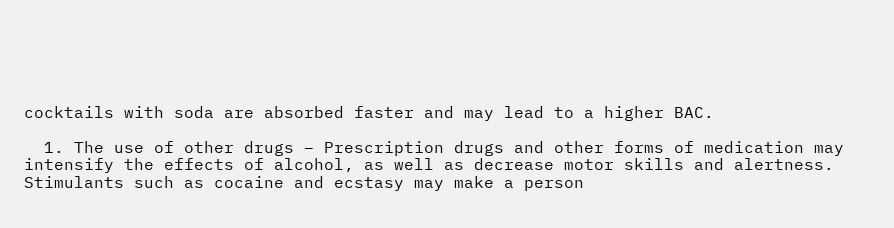cocktails with soda are absorbed faster and may lead to a higher BAC.

  1. The use of other drugs – Prescription drugs and other forms of medication may intensify the effects of alcohol, as well as decrease motor skills and alertness. Stimulants such as cocaine and ecstasy may make a person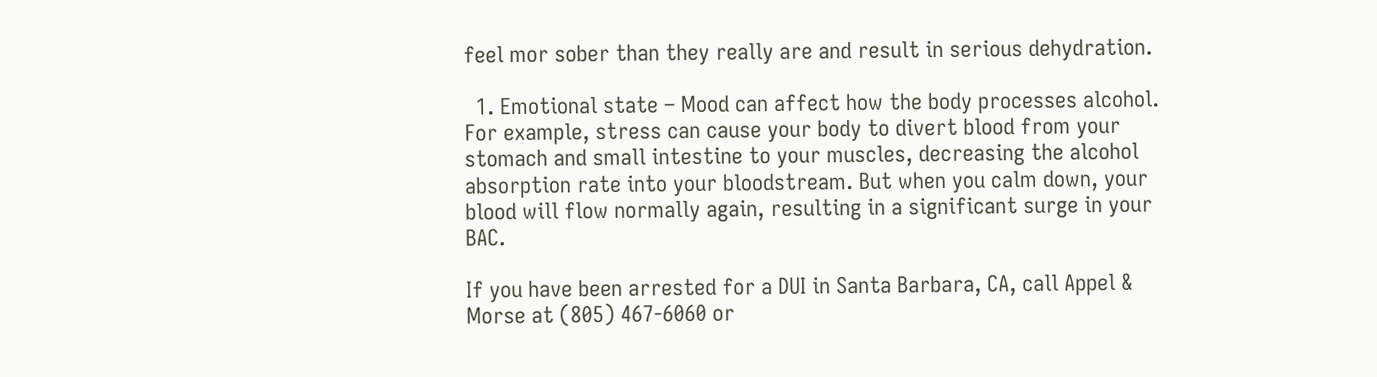feel mor sober than they really are and result in serious dehydration.

  1. Emotional state – Mood can affect how the body processes alcohol. For example, stress can cause your body to divert blood from your stomach and small intestine to your muscles, decreasing the alcohol absorption rate into your bloodstream. But when you calm down, your blood will flow normally again, resulting in a significant surge in your BAC.

If you have been arrested for a DUI in Santa Barbara, CA, call Appel & Morse at (805) 467-6060 or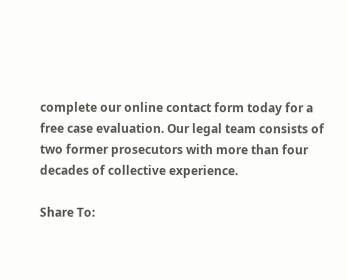complete our online contact form today for a free case evaluation. Our legal team consists of two former prosecutors with more than four decades of collective experience.

Share To: